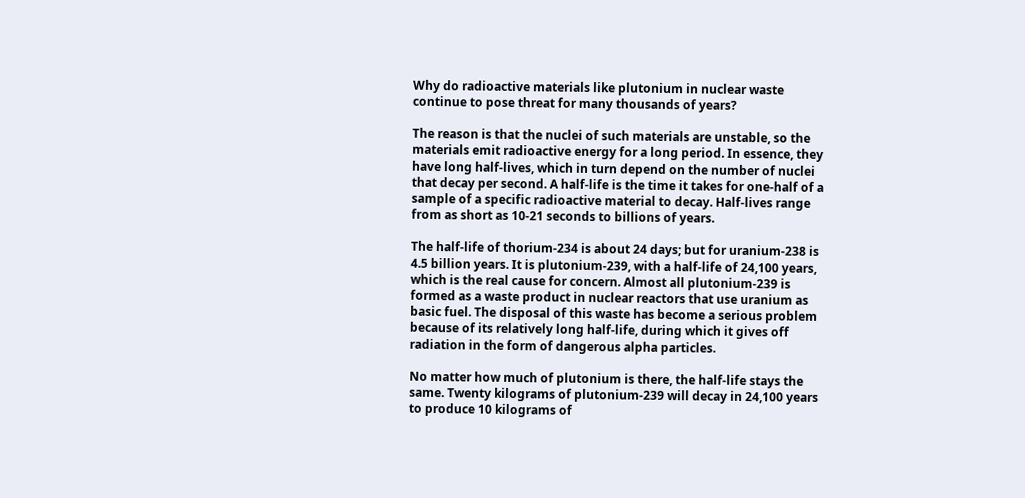Why do radioactive materials like plutonium in nuclear waste continue to pose threat for many thousands of years?

The reason is that the nuclei of such materials are unstable, so the materials emit radioactive energy for a long period. In essence, they have long half-lives, which in turn depend on the number of nuclei that decay per second. A half-life is the time it takes for one-half of a sample of a specific radioactive material to decay. Half-lives range from as short as 10-21 seconds to billions of years.

The half-life of thorium-234 is about 24 days; but for uranium-238 is 4.5 billion years. It is plutonium-239, with a half-life of 24,100 years, which is the real cause for concern. Almost all plutonium-239 is formed as a waste product in nuclear reactors that use uranium as basic fuel. The disposal of this waste has become a serious problem because of its relatively long half-life, during which it gives off radiation in the form of dangerous alpha particles.

No matter how much of plutonium is there, the half-life stays the same. Twenty kilograms of plutonium-239 will decay in 24,100 years to produce 10 kilograms of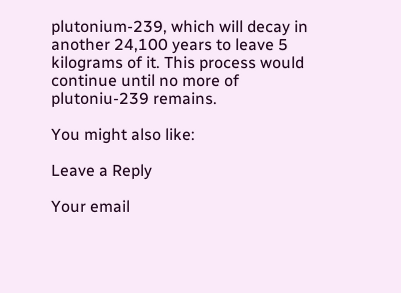plutonium-239, which will decay in another 24,100 years to leave 5 kilograms of it. This process would continue until no more of plutoniu-239 remains.

You might also like:

Leave a Reply

Your email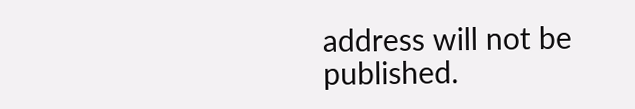address will not be published.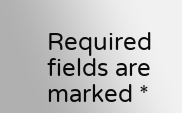Required fields are marked *